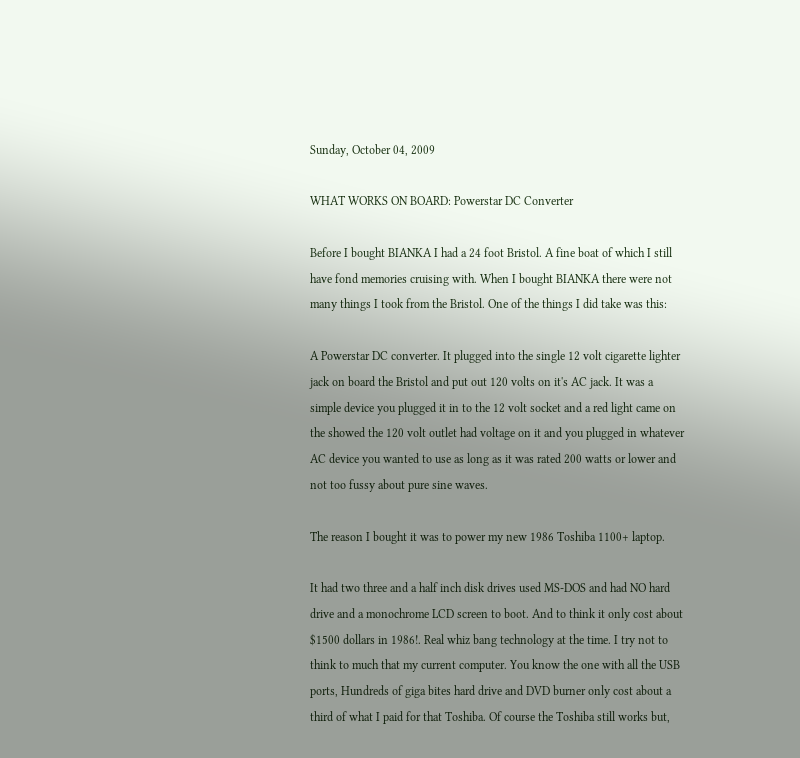Sunday, October 04, 2009

WHAT WORKS ON BOARD: Powerstar DC Converter

Before I bought BIANKA I had a 24 foot Bristol. A fine boat of which I still have fond memories cruising with. When I bought BIANKA there were not many things I took from the Bristol. One of the things I did take was this:

A Powerstar DC converter. It plugged into the single 12 volt cigarette lighter jack on board the Bristol and put out 120 volts on it's AC jack. It was a simple device you plugged it in to the 12 volt socket and a red light came on the showed the 120 volt outlet had voltage on it and you plugged in whatever AC device you wanted to use as long as it was rated 200 watts or lower and not too fussy about pure sine waves.

The reason I bought it was to power my new 1986 Toshiba 1100+ laptop.

It had two three and a half inch disk drives used MS-DOS and had NO hard drive and a monochrome LCD screen to boot. And to think it only cost about $1500 dollars in 1986!. Real whiz bang technology at the time. I try not to think to much that my current computer. You know the one with all the USB ports, Hundreds of giga bites hard drive and DVD burner only cost about a third of what I paid for that Toshiba. Of course the Toshiba still works but,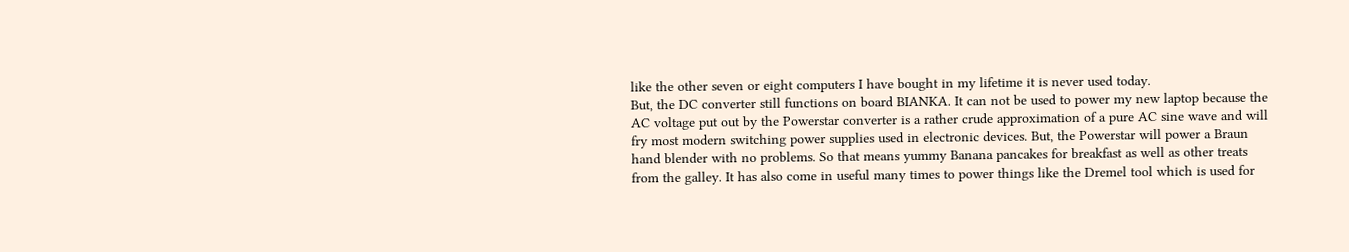like the other seven or eight computers I have bought in my lifetime it is never used today.
But, the DC converter still functions on board BIANKA. It can not be used to power my new laptop because the AC voltage put out by the Powerstar converter is a rather crude approximation of a pure AC sine wave and will fry most modern switching power supplies used in electronic devices. But, the Powerstar will power a Braun hand blender with no problems. So that means yummy Banana pancakes for breakfast as well as other treats from the galley. It has also come in useful many times to power things like the Dremel tool which is used for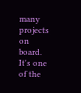many projects on board. It's one of the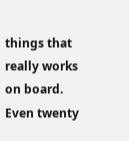things that really works on board. Even twenty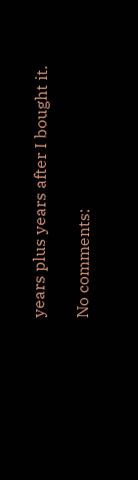years plus years after I bought it.

No comments: